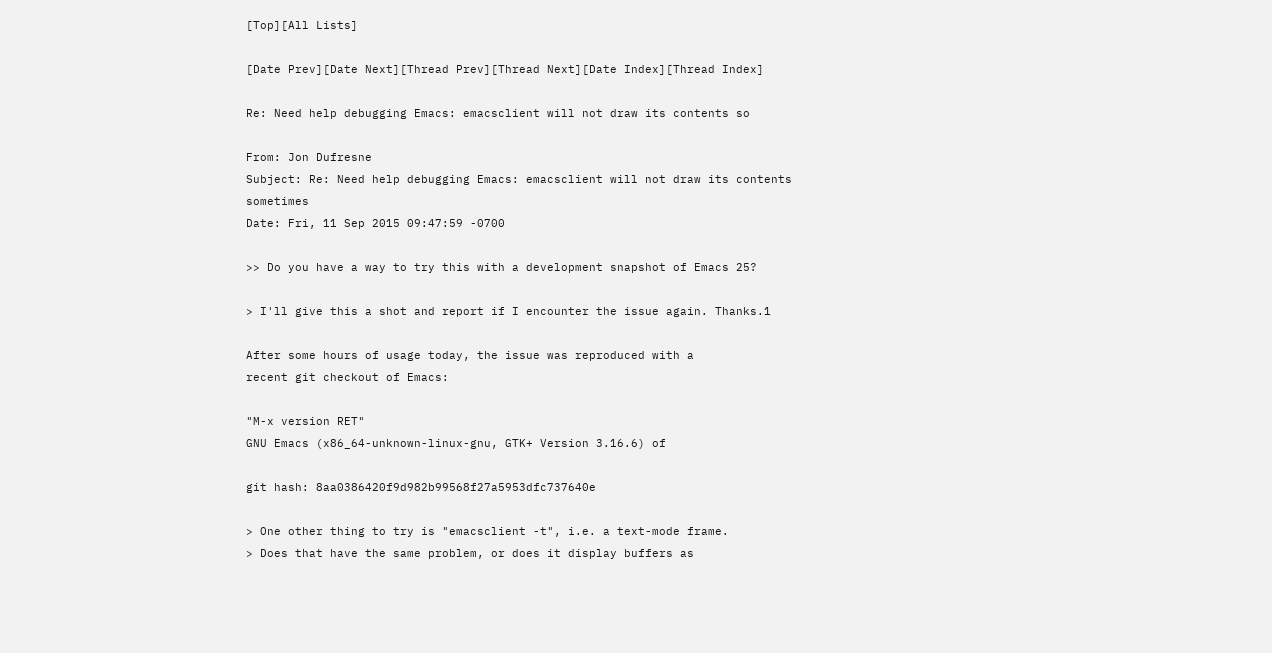[Top][All Lists]

[Date Prev][Date Next][Thread Prev][Thread Next][Date Index][Thread Index]

Re: Need help debugging Emacs: emacsclient will not draw its contents so

From: Jon Dufresne
Subject: Re: Need help debugging Emacs: emacsclient will not draw its contents sometimes
Date: Fri, 11 Sep 2015 09:47:59 -0700

>> Do you have a way to try this with a development snapshot of Emacs 25?

> I'll give this a shot and report if I encounter the issue again. Thanks.1

After some hours of usage today, the issue was reproduced with a
recent git checkout of Emacs:

"M-x version RET"
GNU Emacs (x86_64-unknown-linux-gnu, GTK+ Version 3.16.6) of

git hash: 8aa0386420f9d982b99568f27a5953dfc737640e

> One other thing to try is "emacsclient -t", i.e. a text-mode frame.
> Does that have the same problem, or does it display buffers as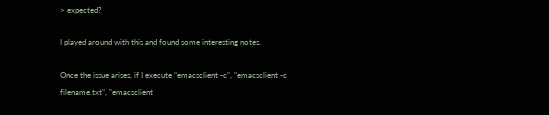> expected?

I played around with this and found some interesting notes.

Once the issue arises, if I execute "emacsclient -c", "emacsclient -c
filename.txt", "emacsclient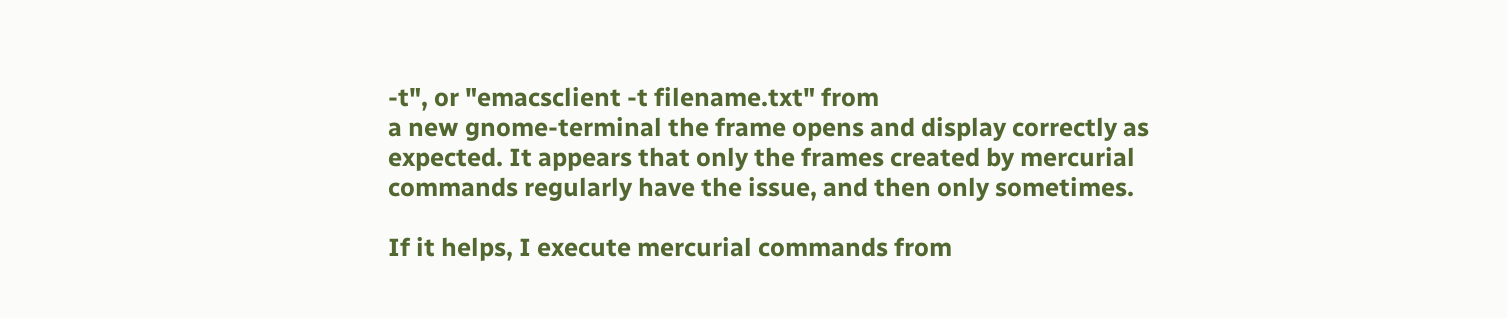-t", or "emacsclient -t filename.txt" from
a new gnome-terminal the frame opens and display correctly as
expected. It appears that only the frames created by mercurial
commands regularly have the issue, and then only sometimes.

If it helps, I execute mercurial commands from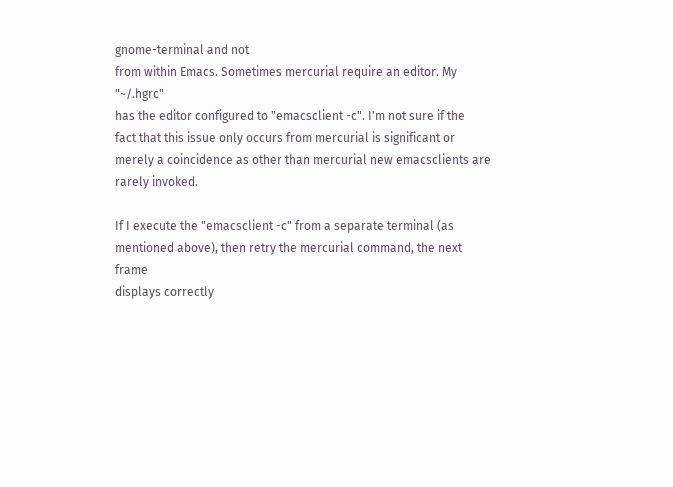gnome-terminal and not
from within Emacs. Sometimes mercurial require an editor. My "~/.hgrc"
has the editor configured to "emacsclient -c". I'm not sure if the
fact that this issue only occurs from mercurial is significant or
merely a coincidence as other than mercurial new emacsclients are
rarely invoked.

If I execute the "emacsclient -c" from a separate terminal (as
mentioned above), then retry the mercurial command, the next frame
displays correctly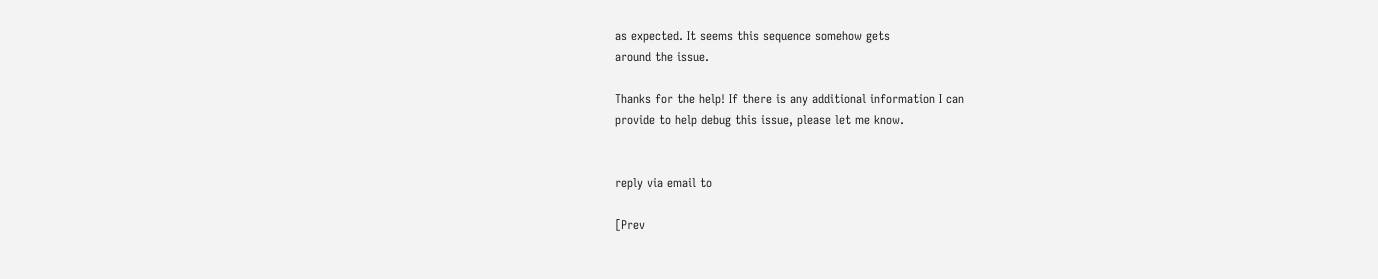as expected. It seems this sequence somehow gets
around the issue.

Thanks for the help! If there is any additional information I can
provide to help debug this issue, please let me know.


reply via email to

[Prev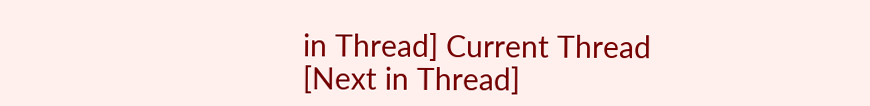in Thread] Current Thread [Next in Thread]